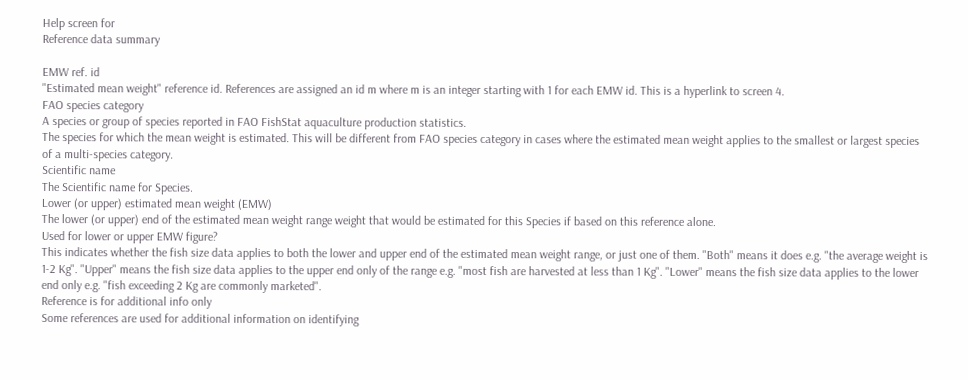Help screen for
Reference data summary

EMW ref. id
"Estimated mean weight" reference id. References are assigned an id m where m is an integer starting with 1 for each EMW id. This is a hyperlink to screen 4.
FAO species category
A species or group of species reported in FAO FishStat aquaculture production statistics.
The species for which the mean weight is estimated. This will be different from FAO species category in cases where the estimated mean weight applies to the smallest or largest species of a multi-species category.
Scientific name
The Scientific name for Species.
Lower (or upper) estimated mean weight (EMW)
The lower (or upper) end of the estimated mean weight range weight that would be estimated for this Species if based on this reference alone.
Used for lower or upper EMW figure?
This indicates whether the fish size data applies to both the lower and upper end of the estimated mean weight range, or just one of them. "Both" means it does e.g. "the average weight is 1-2 Kg". "Upper" means the fish size data applies to the upper end only of the range e.g. "most fish are harvested at less than 1 Kg". "Lower" means the fish size data applies to the lower end only e.g. "fish exceeding 2 Kg are commonly marketed".
Reference is for additional info only
Some references are used for additional information on identifying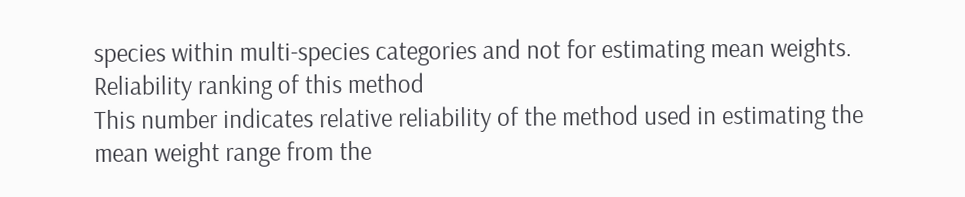species within multi-species categories and not for estimating mean weights.
Reliability ranking of this method
This number indicates relative reliability of the method used in estimating the mean weight range from the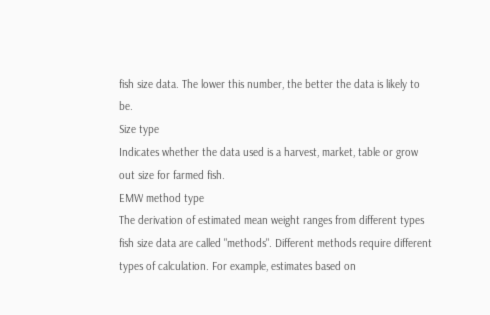fish size data. The lower this number, the better the data is likely to be.
Size type
Indicates whether the data used is a harvest, market, table or grow out size for farmed fish.
EMW method type
The derivation of estimated mean weight ranges from different types fish size data are called "methods". Different methods require different types of calculation. For example, estimates based on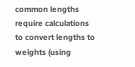common lengths require calculations to convert lengths to weights (using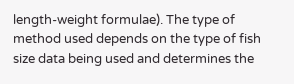length-weight formulae). The type of method used depends on the type of fish size data being used and determines the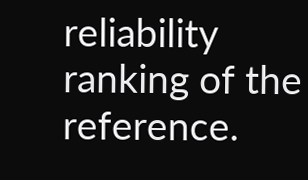reliability ranking of the reference.